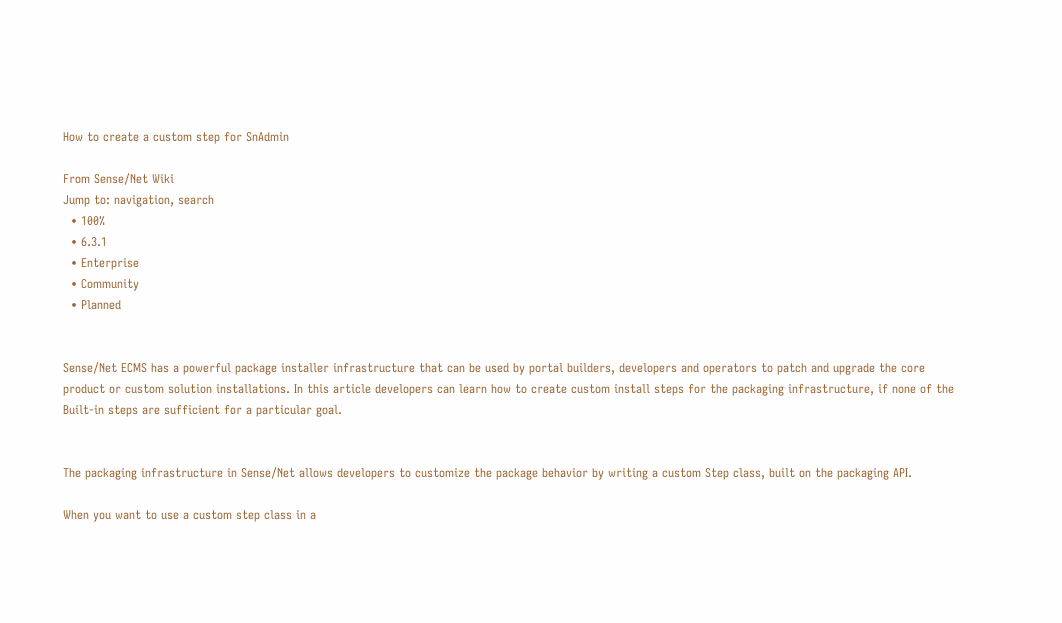How to create a custom step for SnAdmin

From Sense/Net Wiki
Jump to: navigation, search
  • 100%
  • 6.3.1
  • Enterprise
  • Community
  • Planned


Sense/Net ECMS has a powerful package installer infrastructure that can be used by portal builders, developers and operators to patch and upgrade the core product or custom solution installations. In this article developers can learn how to create custom install steps for the packaging infrastructure, if none of the Built-in steps are sufficient for a particular goal.


The packaging infrastructure in Sense/Net allows developers to customize the package behavior by writing a custom Step class, built on the packaging API.

When you want to use a custom step class in a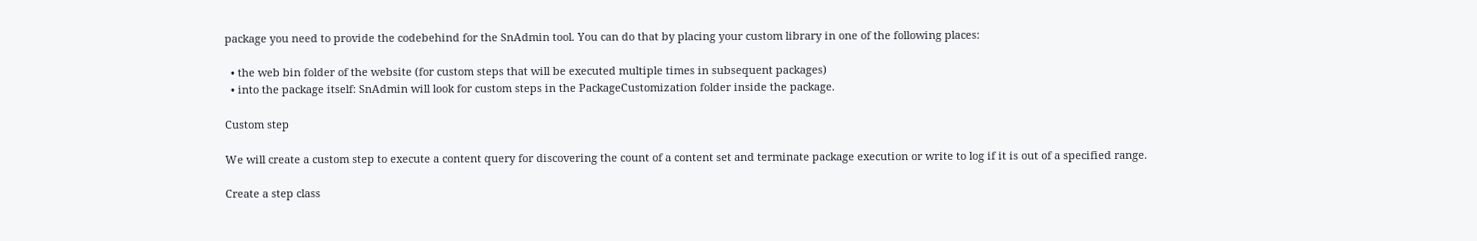package you need to provide the codebehind for the SnAdmin tool. You can do that by placing your custom library in one of the following places:

  • the web bin folder of the website (for custom steps that will be executed multiple times in subsequent packages)
  • into the package itself: SnAdmin will look for custom steps in the PackageCustomization folder inside the package.

Custom step

We will create a custom step to execute a content query for discovering the count of a content set and terminate package execution or write to log if it is out of a specified range.

Create a step class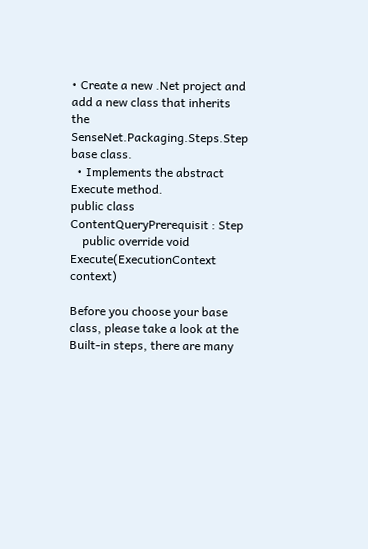• Create a new .Net project and add a new class that inherits the SenseNet.Packaging.Steps.Step base class.
  • Implements the abstract Execute method.
public class ContentQueryPrerequisit : Step
    public override void Execute(ExecutionContext context)

Before you choose your base class, please take a look at the Built-in steps, there are many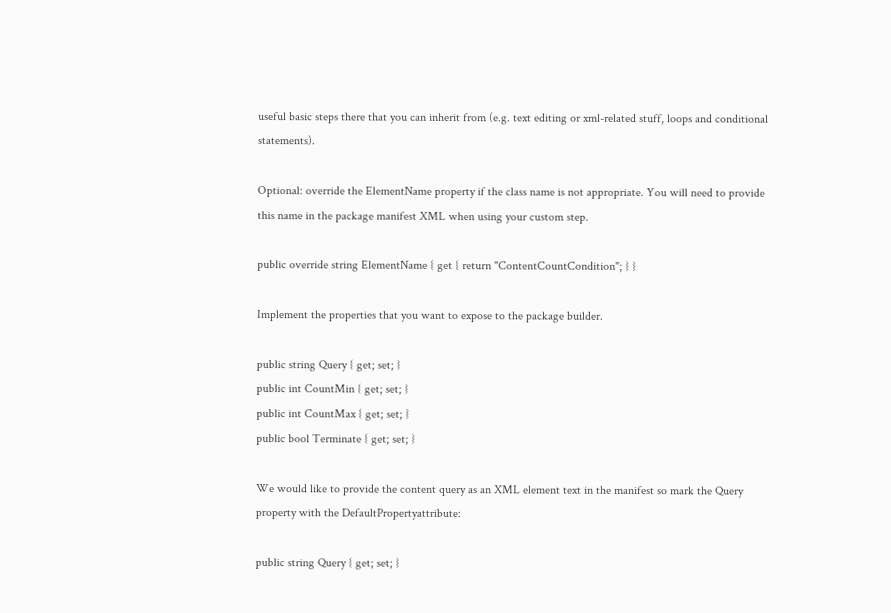useful basic steps there that you can inherit from (e.g. text editing or xml-related stuff, loops and conditional statements).

Optional: override the ElementName property if the class name is not appropriate. You will need to provide this name in the package manifest XML when using your custom step.

public override string ElementName { get { return "ContentCountCondition"; } }

Implement the properties that you want to expose to the package builder.

public string Query { get; set; }
public int CountMin { get; set; }
public int CountMax { get; set; }
public bool Terminate { get; set; }

We would like to provide the content query as an XML element text in the manifest so mark the Query property with the DefaultPropertyattribute:

public string Query { get; set; }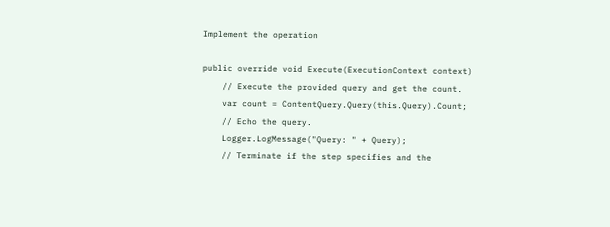Implement the operation

public override void Execute(ExecutionContext context)
    // Execute the provided query and get the count.
    var count = ContentQuery.Query(this.Query).Count;
    // Echo the query.
    Logger.LogMessage("Query: " + Query);
    // Terminate if the step specifies and the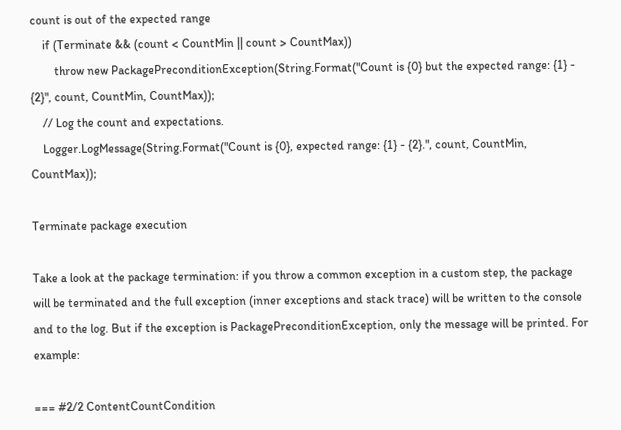count is out of the expected range
    if (Terminate && (count < CountMin || count > CountMax))
        throw new PackagePreconditionException(String.Format("Count is {0} but the expected range: {1} - {2}", count, CountMin, CountMax));
    // Log the count and expectations.
    Logger.LogMessage(String.Format("Count is {0}, expected range: {1} - {2}.", count, CountMin, CountMax));

Terminate package execution

Take a look at the package termination: if you throw a common exception in a custom step, the package will be terminated and the full exception (inner exceptions and stack trace) will be written to the console and to the log. But if the exception is PackagePreconditionException, only the message will be printed. For example:

=== #2/2 ContentCountCondition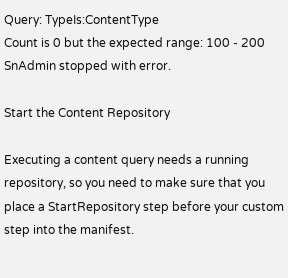Query: TypeIs:ContentType
Count is 0 but the expected range: 100 - 200
SnAdmin stopped with error.

Start the Content Repository

Executing a content query needs a running repository, so you need to make sure that you place a StartRepository step before your custom step into the manifest.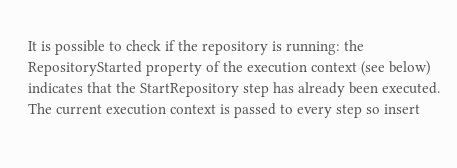It is possible to check if the repository is running: the RepositoryStarted property of the execution context (see below) indicates that the StartRepository step has already been executed. The current execution context is passed to every step so insert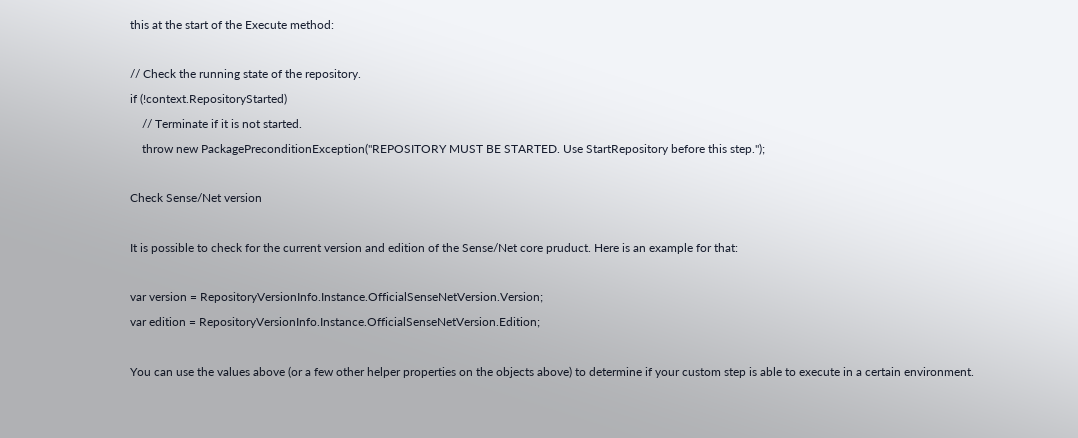this at the start of the Execute method:

// Check the running state of the repository.
if (!context.RepositoryStarted)
    // Terminate if it is not started.
    throw new PackagePreconditionException("REPOSITORY MUST BE STARTED. Use StartRepository before this step.");

Check Sense/Net version

It is possible to check for the current version and edition of the Sense/Net core pruduct. Here is an example for that:

var version = RepositoryVersionInfo.Instance.OfficialSenseNetVersion.Version;
var edition = RepositoryVersionInfo.Instance.OfficialSenseNetVersion.Edition;

You can use the values above (or a few other helper properties on the objects above) to determine if your custom step is able to execute in a certain environment.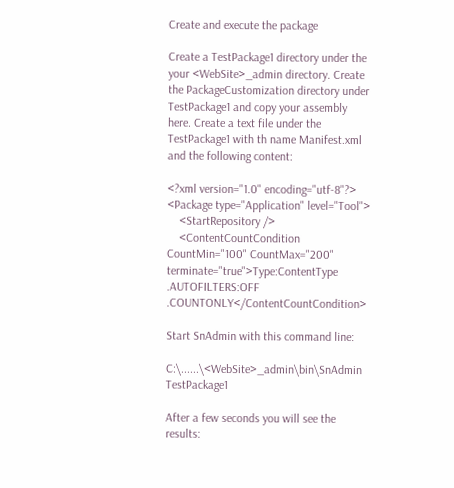Create and execute the package

Create a TestPackage1 directory under the your <WebSite>_admin directory. Create the PackageCustomization directory under TestPackage1 and copy your assembly here. Create a text file under the TestPackage1 with th name Manifest.xml and the following content:

<?xml version="1.0" encoding="utf-8"?>
<Package type="Application" level="Tool">
    <StartRepository />
    <ContentCountCondition CountMin="100" CountMax="200" terminate="true">Type:ContentType .AUTOFILTERS:OFF .COUNTONLY</ContentCountCondition>

Start SnAdmin with this command line:

C:\......\<WebSite>_admin\bin\SnAdmin TestPackage1

After a few seconds you will see the results: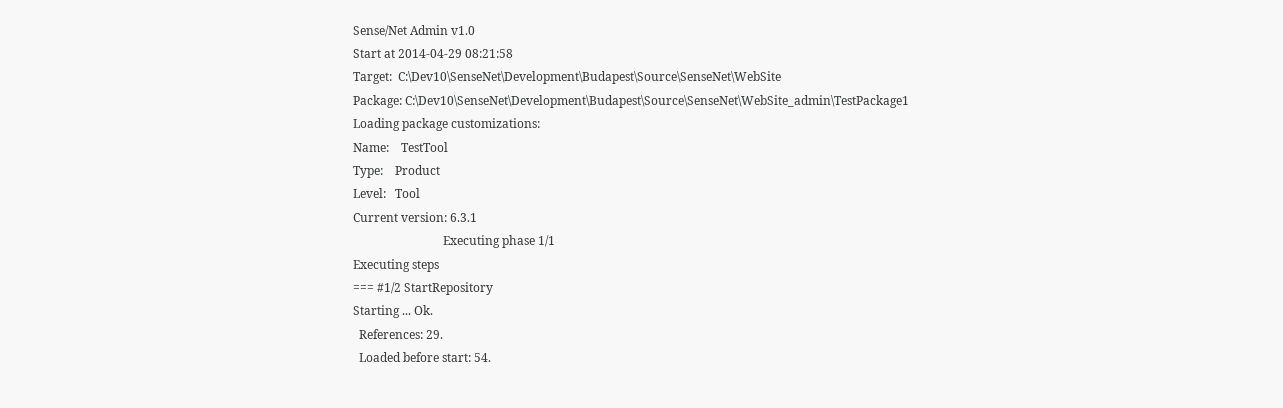Sense/Net Admin v1.0
Start at 2014-04-29 08:21:58
Target:  C:\Dev10\SenseNet\Development\Budapest\Source\SenseNet\WebSite
Package: C:\Dev10\SenseNet\Development\Budapest\Source\SenseNet\WebSite_admin\TestPackage1
Loading package customizations:
Name:    TestTool
Type:    Product
Level:   Tool
Current version: 6.3.1
                              Executing phase 1/1
Executing steps
=== #1/2 StartRepository
Starting ... Ok.
  References: 29.
  Loaded before start: 54.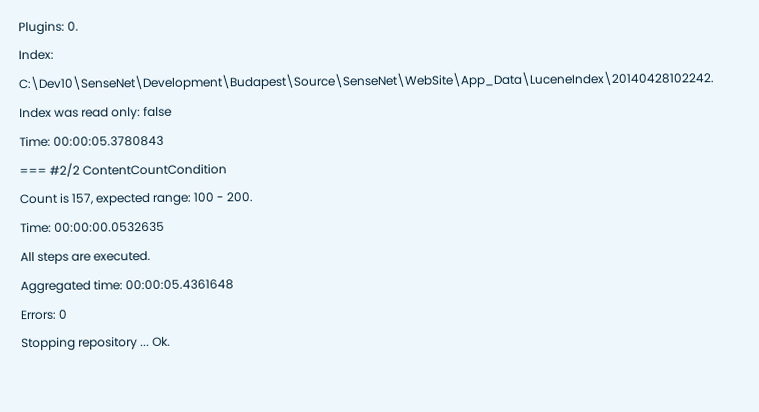Plugins: 0.
Index: C:\Dev10\SenseNet\Development\Budapest\Source\SenseNet\WebSite\App_Data\LuceneIndex\20140428102242.
Index was read only: false
Time: 00:00:05.3780843
=== #2/2 ContentCountCondition
Count is 157, expected range: 100 - 200.
Time: 00:00:00.0532635
All steps are executed.
Aggregated time: 00:00:05.4361648
Errors: 0
Stopping repository ... Ok.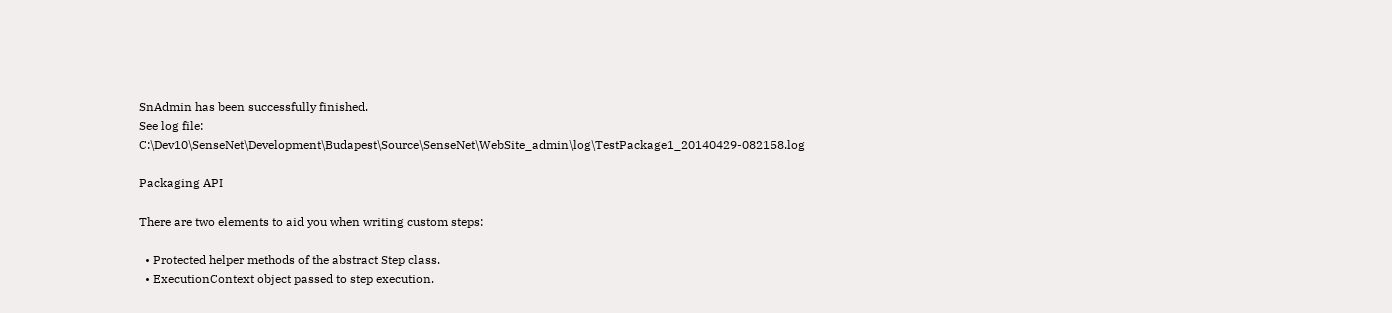SnAdmin has been successfully finished.
See log file: C:\Dev10\SenseNet\Development\Budapest\Source\SenseNet\WebSite_admin\log\TestPackage1_20140429-082158.log

Packaging API

There are two elements to aid you when writing custom steps:

  • Protected helper methods of the abstract Step class.
  • ExecutionContext object passed to step execution.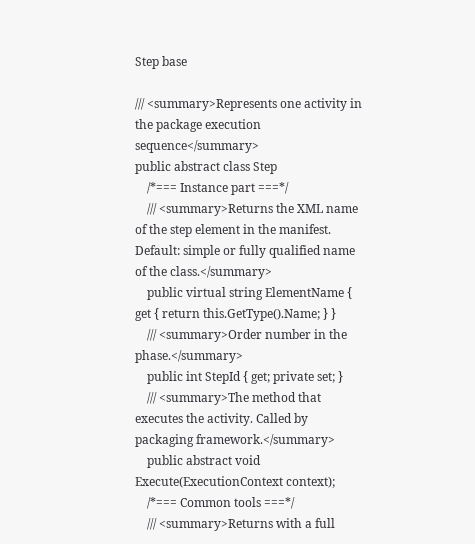Step base

/// <summary>Represents one activity in the package execution sequence</summary>
public abstract class Step
    /*=== Instance part ===*/
    /// <summary>Returns the XML name of the step element in the manifest. Default: simple or fully qualified name of the class.</summary>
    public virtual string ElementName { get { return this.GetType().Name; } }
    /// <summary>Order number in the phase.</summary>
    public int StepId { get; private set; }
    /// <summary>The method that executes the activity. Called by packaging framework.</summary>
    public abstract void Execute(ExecutionContext context);
    /*=== Common tools ===*/
    /// <summary>Returns with a full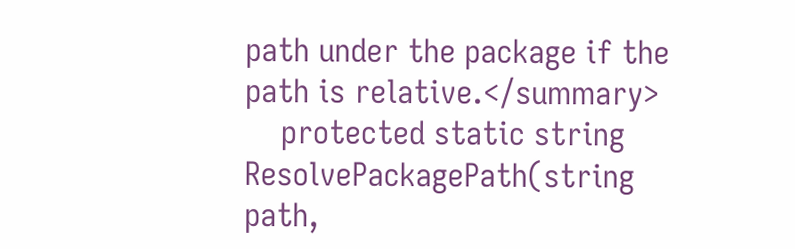path under the package if the path is relative.</summary>
    protected static string ResolvePackagePath(string path,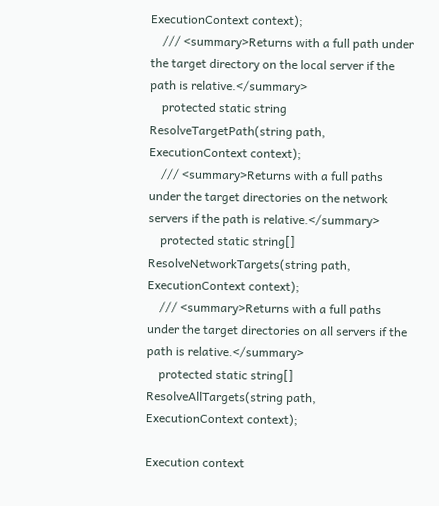ExecutionContext context);
    /// <summary>Returns with a full path under the target directory on the local server if the path is relative.</summary>
    protected static string ResolveTargetPath(string path, ExecutionContext context);
    /// <summary>Returns with a full paths under the target directories on the network servers if the path is relative.</summary>
    protected static string[] ResolveNetworkTargets(string path, ExecutionContext context);
    /// <summary>Returns with a full paths under the target directories on all servers if the path is relative.</summary>
    protected static string[] ResolveAllTargets(string path, ExecutionContext context);

Execution context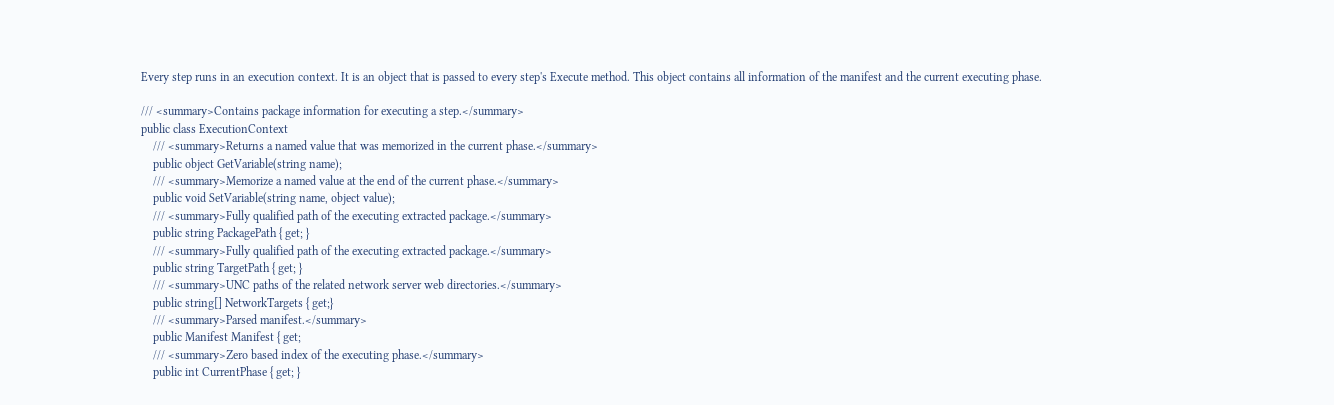Every step runs in an execution context. It is an object that is passed to every step's Execute method. This object contains all information of the manifest and the current executing phase.

/// <summary>Contains package information for executing a step.</summary>
public class ExecutionContext
    /// <summary>Returns a named value that was memorized in the current phase.</summary>
    public object GetVariable(string name);
    /// <summary>Memorize a named value at the end of the current phase.</summary>
    public void SetVariable(string name, object value);
    /// <summary>Fully qualified path of the executing extracted package.</summary>
    public string PackagePath { get; }
    /// <summary>Fully qualified path of the executing extracted package.</summary>
    public string TargetPath { get; }
    /// <summary>UNC paths of the related network server web directories.</summary>
    public string[] NetworkTargets { get;}
    /// <summary>Parsed manifest.</summary>
    public Manifest Manifest { get;
    /// <summary>Zero based index of the executing phase.</summary>
    public int CurrentPhase { get; }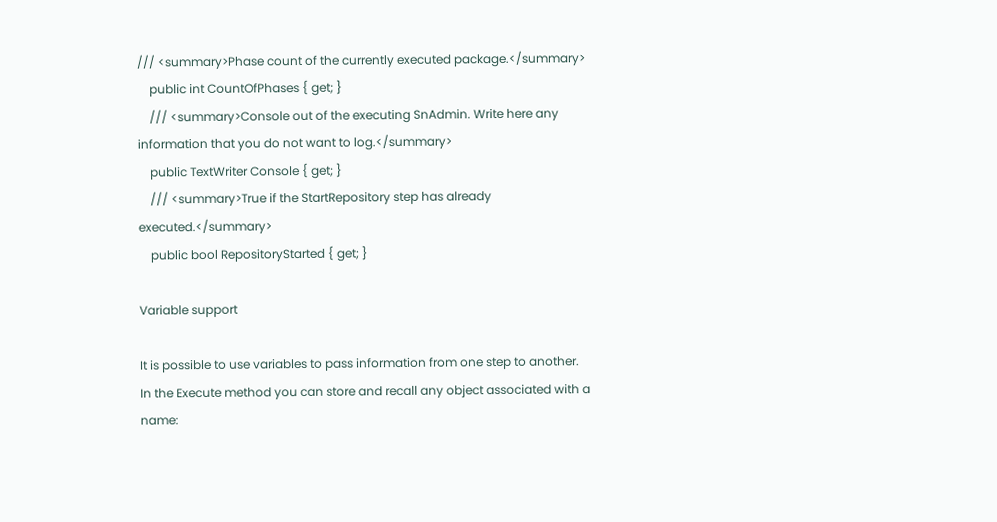/// <summary>Phase count of the currently executed package.</summary>
    public int CountOfPhases { get; }
    /// <summary>Console out of the executing SnAdmin. Write here any information that you do not want to log.</summary>
    public TextWriter Console { get; }
    /// <summary>True if the StartRepository step has already executed.</summary>
    public bool RepositoryStarted { get; }

Variable support

It is possible to use variables to pass information from one step to another. In the Execute method you can store and recall any object associated with a name: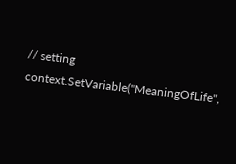// setting
context.SetVariable("MeaningOfLife",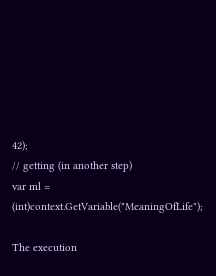42);
// getting (in another step)
var ml = (int)context.GetVariable("MeaningOfLife");

The execution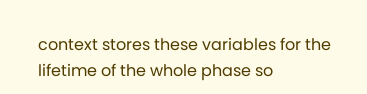context stores these variables for the lifetime of the whole phase so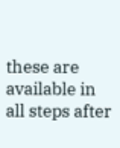these are available in all steps after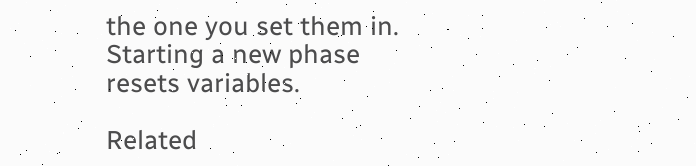the one you set them in. Starting a new phase resets variables.

Related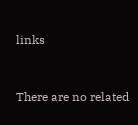links


There are no related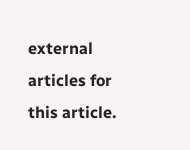external articles for this article.